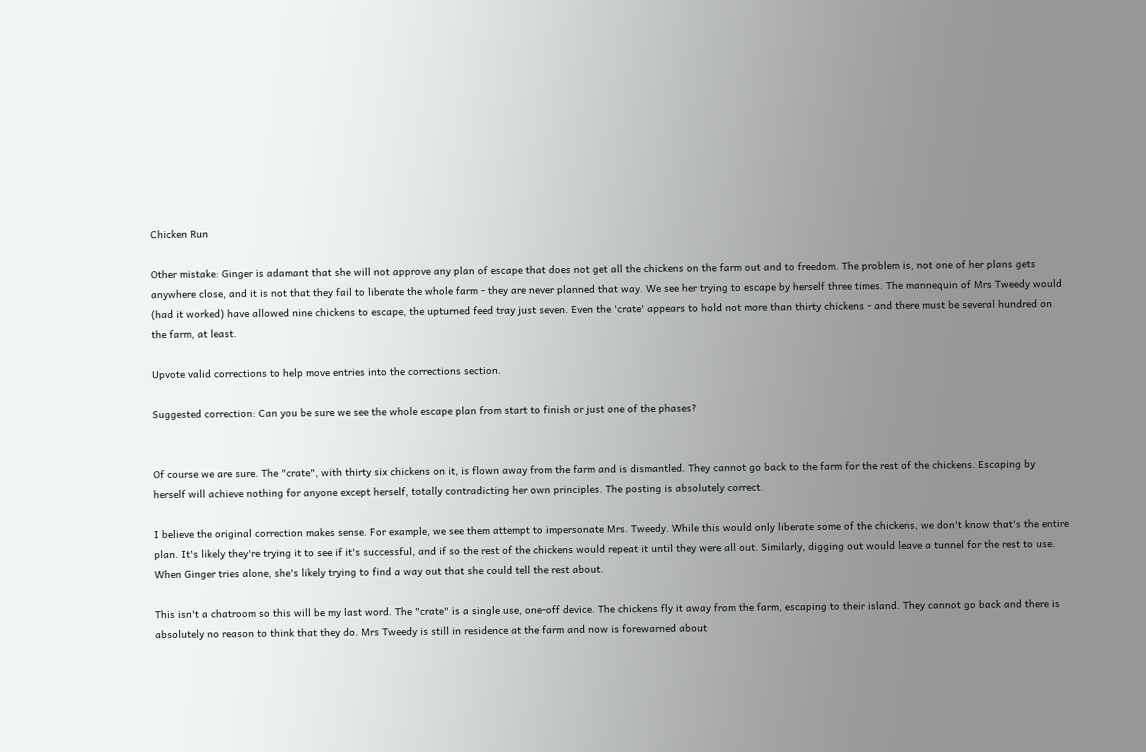Chicken Run

Other mistake: Ginger is adamant that she will not approve any plan of escape that does not get all the chickens on the farm out and to freedom. The problem is, not one of her plans gets anywhere close, and it is not that they fail to liberate the whole farm - they are never planned that way. We see her trying to escape by herself three times. The mannequin of Mrs Tweedy would (had it worked) have allowed nine chickens to escape, the upturned feed tray just seven. Even the 'crate' appears to hold not more than thirty chickens - and there must be several hundred on the farm, at least.

Upvote valid corrections to help move entries into the corrections section.

Suggested correction: Can you be sure we see the whole escape plan from start to finish or just one of the phases?


Of course we are sure. The "crate", with thirty six chickens on it, is flown away from the farm and is dismantled. They cannot go back to the farm for the rest of the chickens. Escaping by herself will achieve nothing for anyone except herself, totally contradicting her own principles. The posting is absolutely correct.

I believe the original correction makes sense. For example, we see them attempt to impersonate Mrs. Tweedy. While this would only liberate some of the chickens, we don't know that's the entire plan. It's likely they're trying it to see if it's successful, and if so the rest of the chickens would repeat it until they were all out. Similarly, digging out would leave a tunnel for the rest to use. When Ginger tries alone, she's likely trying to find a way out that she could tell the rest about.

This isn't a chatroom so this will be my last word. The "crate" is a single use, one-off device. The chickens fly it away from the farm, escaping to their island. They cannot go back and there is absolutely no reason to think that they do. Mrs Tweedy is still in residence at the farm and now is forewarned about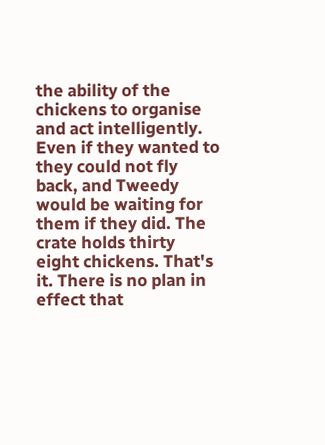the ability of the chickens to organise and act intelligently. Even if they wanted to they could not fly back, and Tweedy would be waiting for them if they did. The crate holds thirty eight chickens. That's it. There is no plan in effect that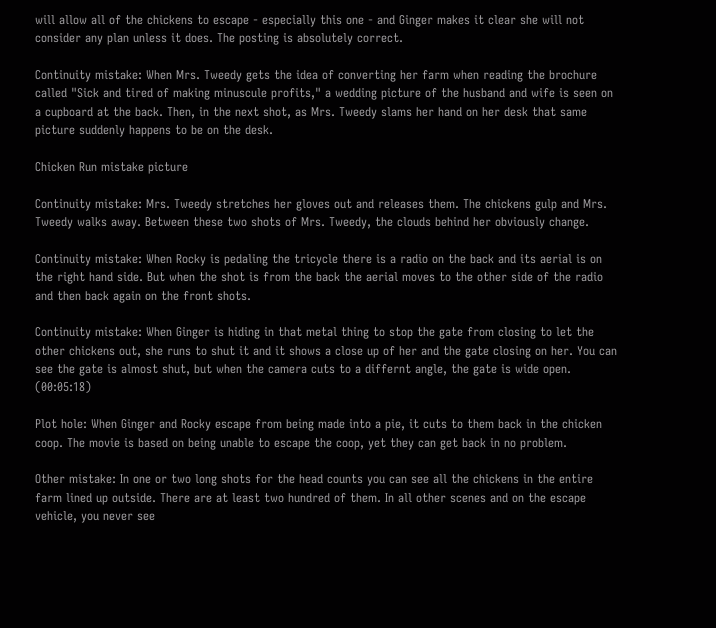will allow all of the chickens to escape - especially this one - and Ginger makes it clear she will not consider any plan unless it does. The posting is absolutely correct.

Continuity mistake: When Mrs. Tweedy gets the idea of converting her farm when reading the brochure called "Sick and tired of making minuscule profits," a wedding picture of the husband and wife is seen on a cupboard at the back. Then, in the next shot, as Mrs. Tweedy slams her hand on her desk that same picture suddenly happens to be on the desk.

Chicken Run mistake picture

Continuity mistake: Mrs. Tweedy stretches her gloves out and releases them. The chickens gulp and Mrs. Tweedy walks away. Between these two shots of Mrs. Tweedy, the clouds behind her obviously change.

Continuity mistake: When Rocky is pedaling the tricycle there is a radio on the back and its aerial is on the right hand side. But when the shot is from the back the aerial moves to the other side of the radio and then back again on the front shots.

Continuity mistake: When Ginger is hiding in that metal thing to stop the gate from closing to let the other chickens out, she runs to shut it and it shows a close up of her and the gate closing on her. You can see the gate is almost shut, but when the camera cuts to a differnt angle, the gate is wide open. (00:05:18)

Plot hole: When Ginger and Rocky escape from being made into a pie, it cuts to them back in the chicken coop. The movie is based on being unable to escape the coop, yet they can get back in no problem.

Other mistake: In one or two long shots for the head counts you can see all the chickens in the entire farm lined up outside. There are at least two hundred of them. In all other scenes and on the escape vehicle, you never see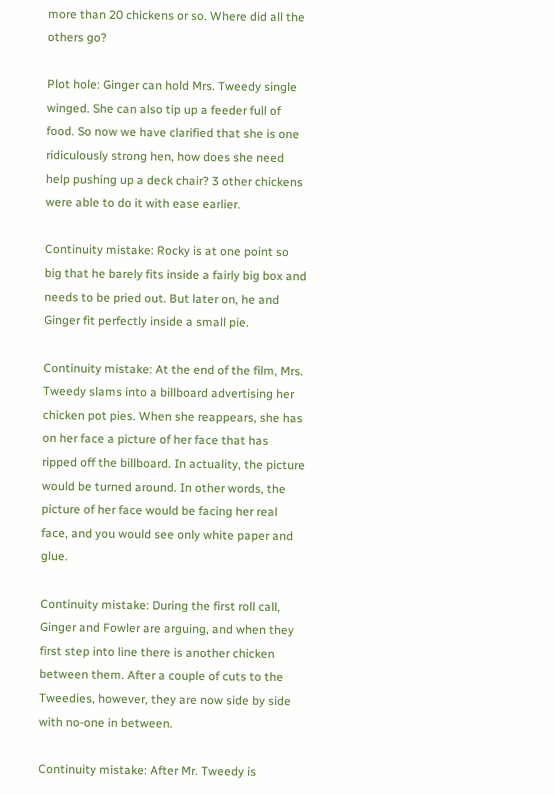more than 20 chickens or so. Where did all the others go?

Plot hole: Ginger can hold Mrs. Tweedy single winged. She can also tip up a feeder full of food. So now we have clarified that she is one ridiculously strong hen, how does she need help pushing up a deck chair? 3 other chickens were able to do it with ease earlier.

Continuity mistake: Rocky is at one point so big that he barely fits inside a fairly big box and needs to be pried out. But later on, he and Ginger fit perfectly inside a small pie.

Continuity mistake: At the end of the film, Mrs. Tweedy slams into a billboard advertising her chicken pot pies. When she reappears, she has on her face a picture of her face that has ripped off the billboard. In actuality, the picture would be turned around. In other words, the picture of her face would be facing her real face, and you would see only white paper and glue.

Continuity mistake: During the first roll call, Ginger and Fowler are arguing, and when they first step into line there is another chicken between them. After a couple of cuts to the Tweedies, however, they are now side by side with no-one in between.

Continuity mistake: After Mr. Tweedy is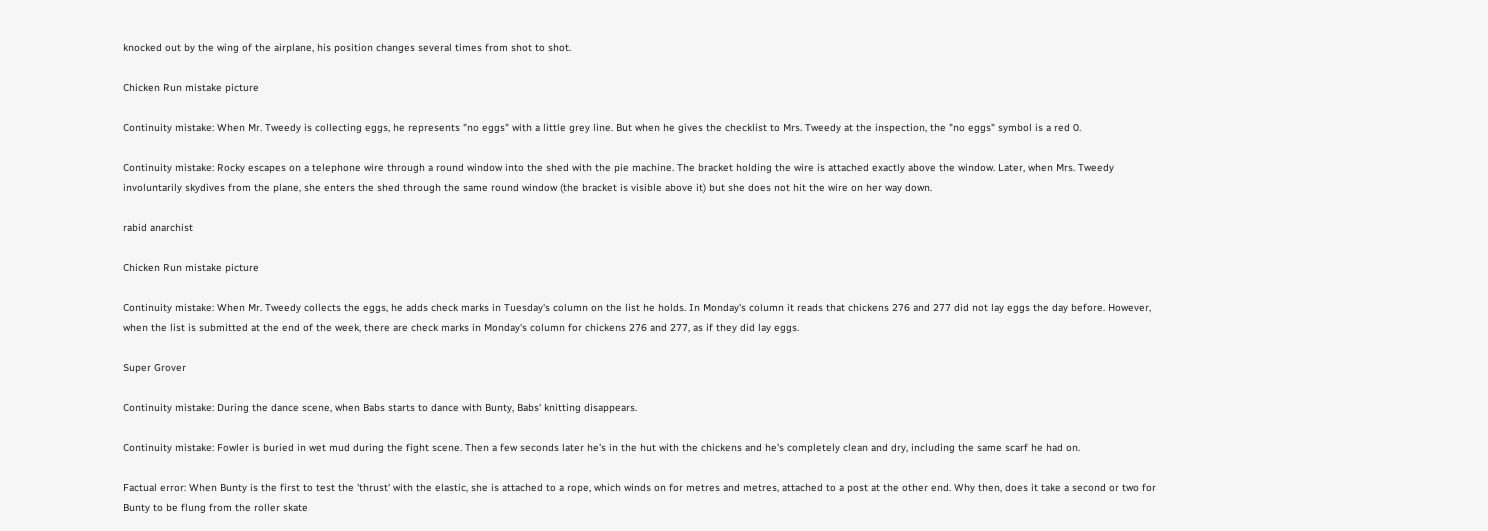knocked out by the wing of the airplane, his position changes several times from shot to shot.

Chicken Run mistake picture

Continuity mistake: When Mr. Tweedy is collecting eggs, he represents "no eggs" with a little grey line. But when he gives the checklist to Mrs. Tweedy at the inspection, the "no eggs" symbol is a red 0.

Continuity mistake: Rocky escapes on a telephone wire through a round window into the shed with the pie machine. The bracket holding the wire is attached exactly above the window. Later, when Mrs. Tweedy involuntarily skydives from the plane, she enters the shed through the same round window (the bracket is visible above it) but she does not hit the wire on her way down.

rabid anarchist

Chicken Run mistake picture

Continuity mistake: When Mr. Tweedy collects the eggs, he adds check marks in Tuesday's column on the list he holds. In Monday's column it reads that chickens 276 and 277 did not lay eggs the day before. However, when the list is submitted at the end of the week, there are check marks in Monday's column for chickens 276 and 277, as if they did lay eggs.

Super Grover

Continuity mistake: During the dance scene, when Babs starts to dance with Bunty, Babs' knitting disappears.

Continuity mistake: Fowler is buried in wet mud during the fight scene. Then a few seconds later he's in the hut with the chickens and he's completely clean and dry, including the same scarf he had on.

Factual error: When Bunty is the first to test the 'thrust' with the elastic, she is attached to a rope, which winds on for metres and metres, attached to a post at the other end. Why then, does it take a second or two for Bunty to be flung from the roller skate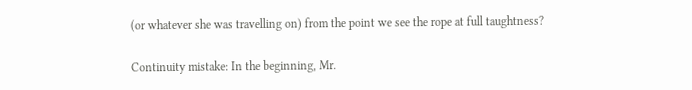(or whatever she was travelling on) from the point we see the rope at full taughtness?

Continuity mistake: In the beginning, Mr.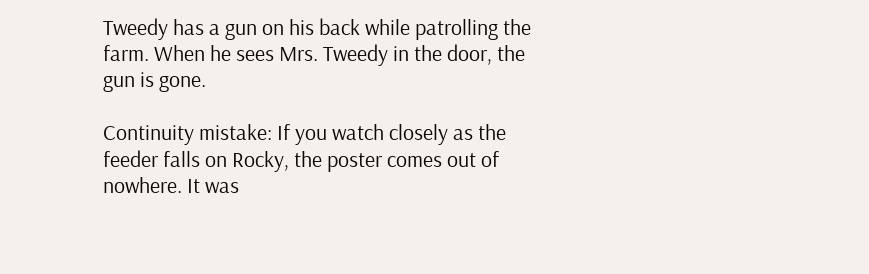Tweedy has a gun on his back while patrolling the farm. When he sees Mrs. Tweedy in the door, the gun is gone.

Continuity mistake: If you watch closely as the feeder falls on Rocky, the poster comes out of nowhere. It was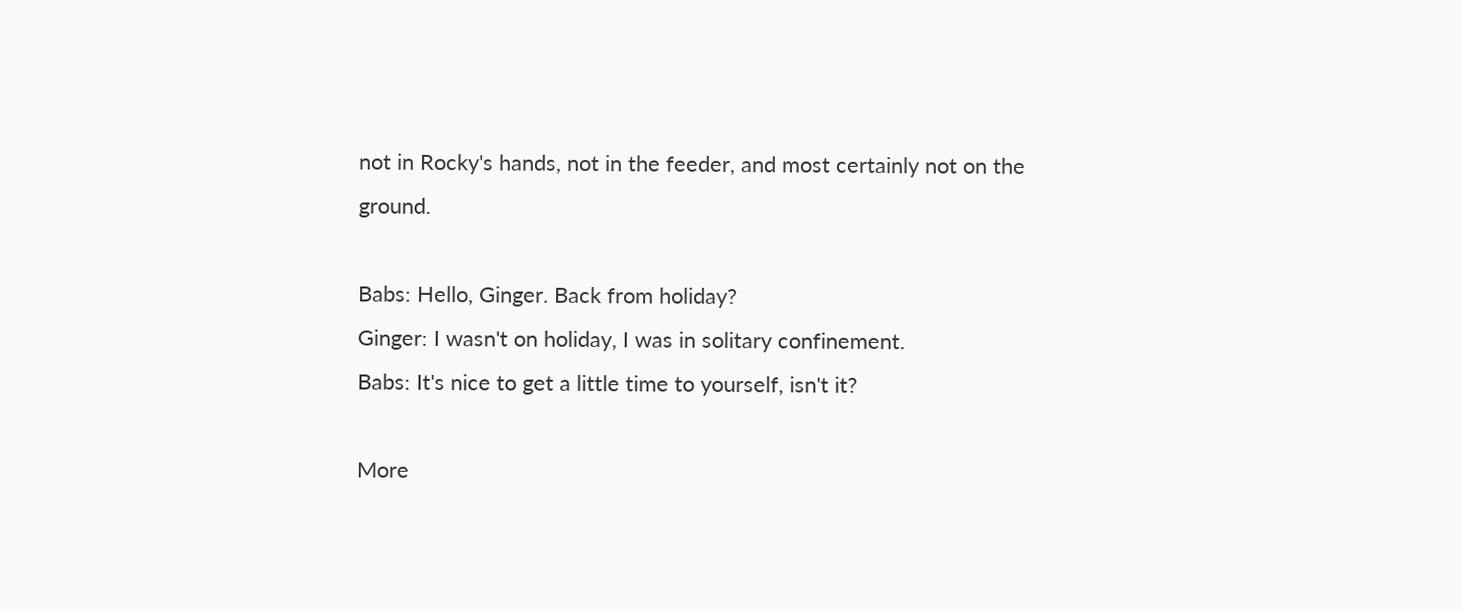not in Rocky's hands, not in the feeder, and most certainly not on the ground.

Babs: Hello, Ginger. Back from holiday?
Ginger: I wasn't on holiday, I was in solitary confinement.
Babs: It's nice to get a little time to yourself, isn't it?

More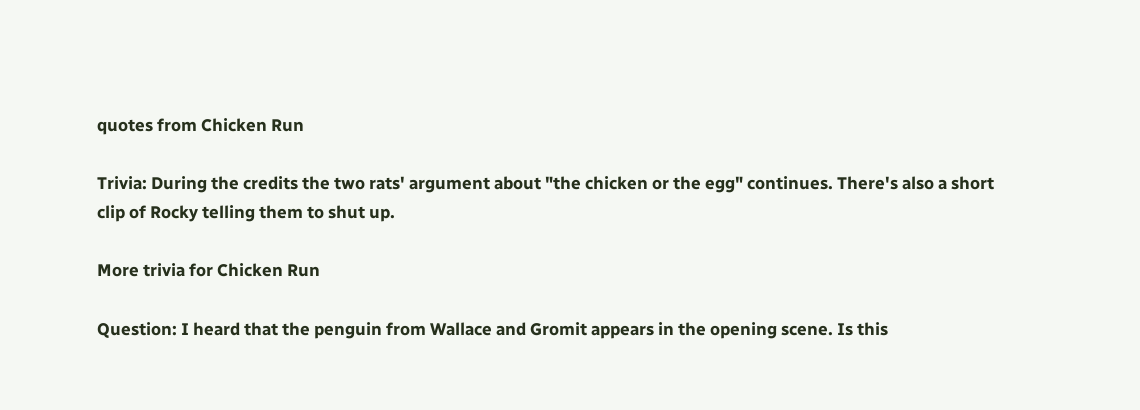quotes from Chicken Run

Trivia: During the credits the two rats' argument about "the chicken or the egg" continues. There's also a short clip of Rocky telling them to shut up.

More trivia for Chicken Run

Question: I heard that the penguin from Wallace and Gromit appears in the opening scene. Is this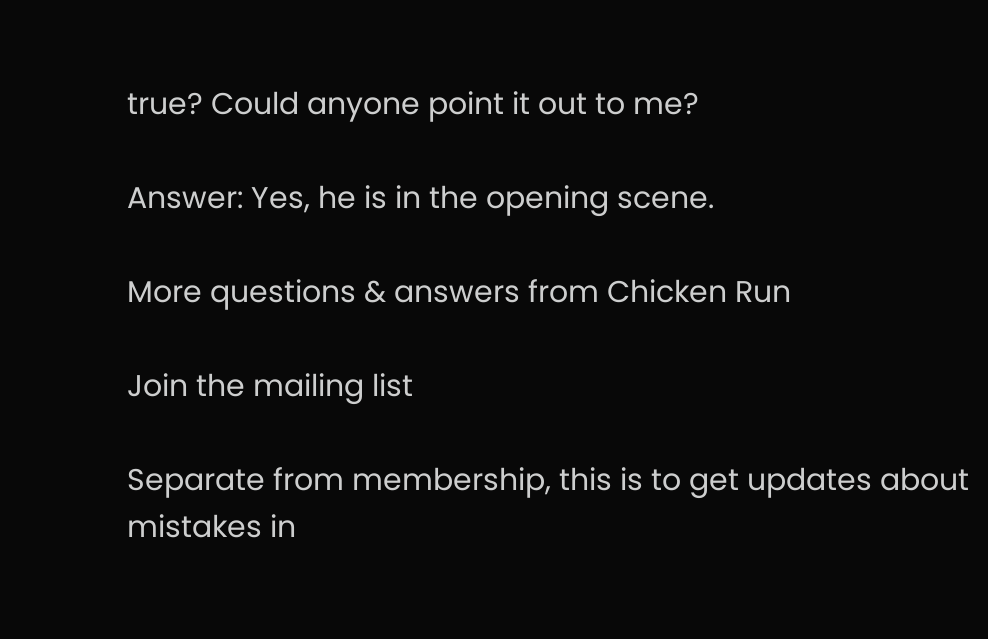true? Could anyone point it out to me?

Answer: Yes, he is in the opening scene.

More questions & answers from Chicken Run

Join the mailing list

Separate from membership, this is to get updates about mistakes in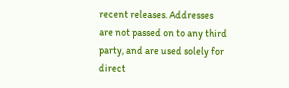recent releases. Addresses are not passed on to any third party, and are used solely for direct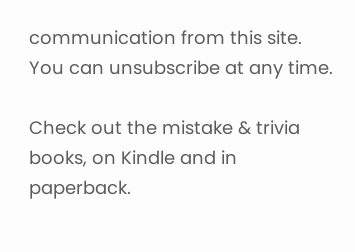communication from this site. You can unsubscribe at any time.

Check out the mistake & trivia books, on Kindle and in paperback.